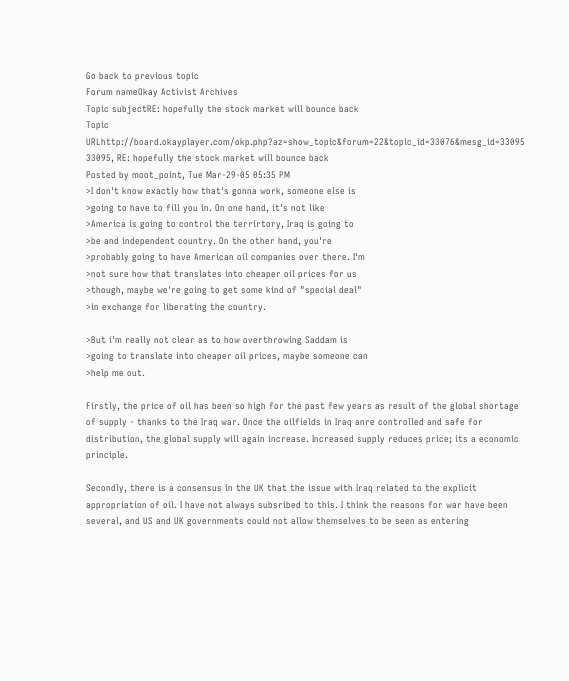Go back to previous topic
Forum nameOkay Activist Archives
Topic subjectRE: hopefully the stock market will bounce back
Topic URLhttp://board.okayplayer.com/okp.php?az=show_topic&forum=22&topic_id=33076&mesg_id=33095
33095, RE: hopefully the stock market will bounce back
Posted by moot_point, Tue Mar-29-05 05:35 PM
>I don't know exactly how that's gonna work, someone else is
>going to have to fill you in. On one hand, it's not like
>America is going to control the terrirtory, Iraq is going to
>be and independent country. On the other hand, you're
>probably going to have American oil companies over there. I'm
>not sure how that translates into cheaper oil prices for us
>though, maybe we're going to get some kind of "special deal"
>in exchange for liberating the country.

>But i'm really not clear as to how overthrowing Saddam is
>going to translate into cheaper oil prices, maybe someone can
>help me out.

Firstly, the price of oil has been so high for the past few years as result of the global shortage of supply - thanks to the Iraq war. Once the oilfields in Iraq anre controlled and safe for distribution, the global supply will again increase. Increased supply reduces price; its a economic principle.

Secondly, there is a consensus in the UK that the issue with Iraq related to the explicit appropriation of oil. I have not always subsribed to this. I think the reasons for war have been several, and US and UK governments could not allow themselves to be seen as entering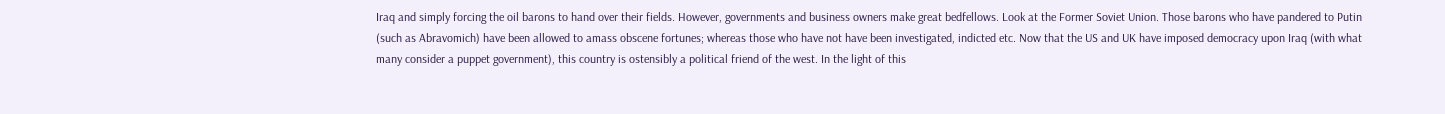Iraq and simply forcing the oil barons to hand over their fields. However, governments and business owners make great bedfellows. Look at the Former Soviet Union. Those barons who have pandered to Putin (such as Abravomich) have been allowed to amass obscene fortunes; whereas those who have not have been investigated, indicted etc. Now that the US and UK have imposed democracy upon Iraq (with what many consider a puppet government), this country is ostensibly a political friend of the west. In the light of this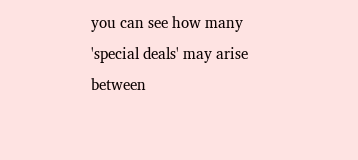you can see how many 'special deals' may arise between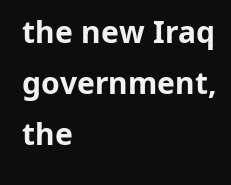the new Iraq government, the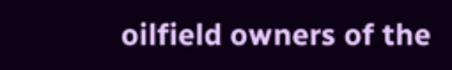oilfield owners of the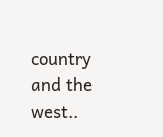country and the west..